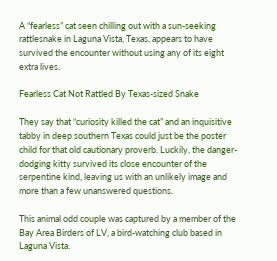A “fearless” cat seen chilling out with a sun-seeking rattlesnake in Laguna Vista, Texas, appears to have survived the encounter without using any of its eight extra lives.

Fearless Cat Not Rattled By Texas-sized Snake

They say that “curiosity killed the cat” and an inquisitive tabby in deep southern Texas could just be the poster child for that old cautionary proverb. Luckily, the danger-dodging kitty survived its close encounter of the serpentine kind, leaving us with an unlikely image and more than a few unanswered questions.

This animal odd couple was captured by a member of the Bay Area Birders of LV, a bird-watching club based in Laguna Vista.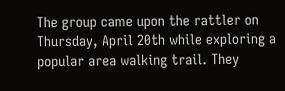The group came upon the rattler on Thursday, April 20th while exploring a popular area walking trail. They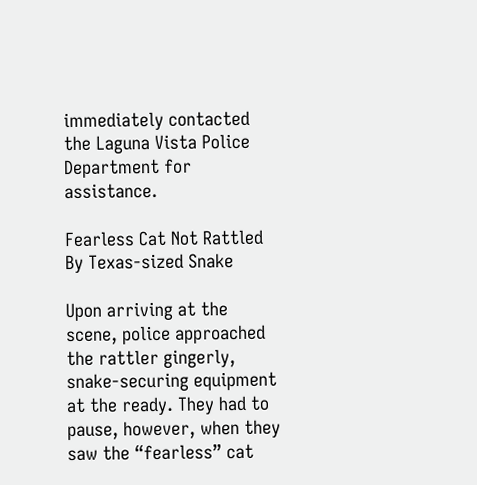immediately contacted the Laguna Vista Police Department for assistance.

Fearless Cat Not Rattled By Texas-sized Snake

Upon arriving at the scene, police approached the rattler gingerly, snake-securing equipment at the ready. They had to pause, however, when they saw the “fearless” cat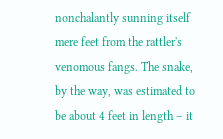nonchalantly sunning itself mere feet from the rattler's venomous fangs. The snake, by the way, was estimated to be about 4 feet in length – it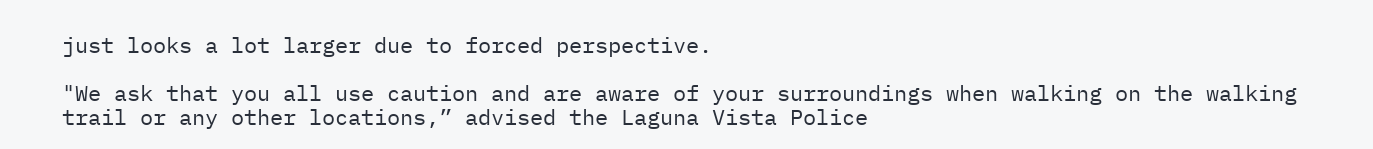just looks a lot larger due to forced perspective.

"We ask that you all use caution and are aware of your surroundings when walking on the walking trail or any other locations,” advised the Laguna Vista Police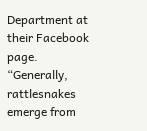Department at their Facebook page. “Generally, rattlesnakes emerge from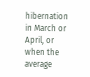hibernation in March or April, or when the average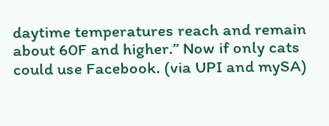daytime temperatures reach and remain about 60F and higher.” Now if only cats could use Facebook. (via UPI and mySA)